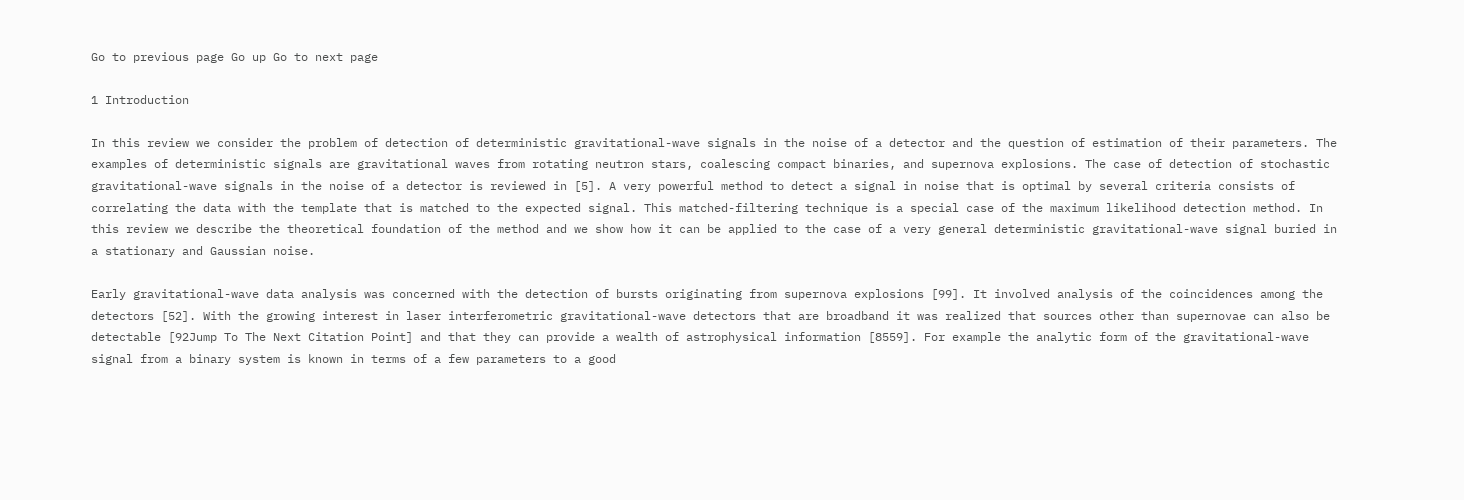Go to previous page Go up Go to next page

1 Introduction

In this review we consider the problem of detection of deterministic gravitational-wave signals in the noise of a detector and the question of estimation of their parameters. The examples of deterministic signals are gravitational waves from rotating neutron stars, coalescing compact binaries, and supernova explosions. The case of detection of stochastic gravitational-wave signals in the noise of a detector is reviewed in [5]. A very powerful method to detect a signal in noise that is optimal by several criteria consists of correlating the data with the template that is matched to the expected signal. This matched-filtering technique is a special case of the maximum likelihood detection method. In this review we describe the theoretical foundation of the method and we show how it can be applied to the case of a very general deterministic gravitational-wave signal buried in a stationary and Gaussian noise.

Early gravitational-wave data analysis was concerned with the detection of bursts originating from supernova explosions [99]. It involved analysis of the coincidences among the detectors [52]. With the growing interest in laser interferometric gravitational-wave detectors that are broadband it was realized that sources other than supernovae can also be detectable [92Jump To The Next Citation Point] and that they can provide a wealth of astrophysical information [8559]. For example the analytic form of the gravitational-wave signal from a binary system is known in terms of a few parameters to a good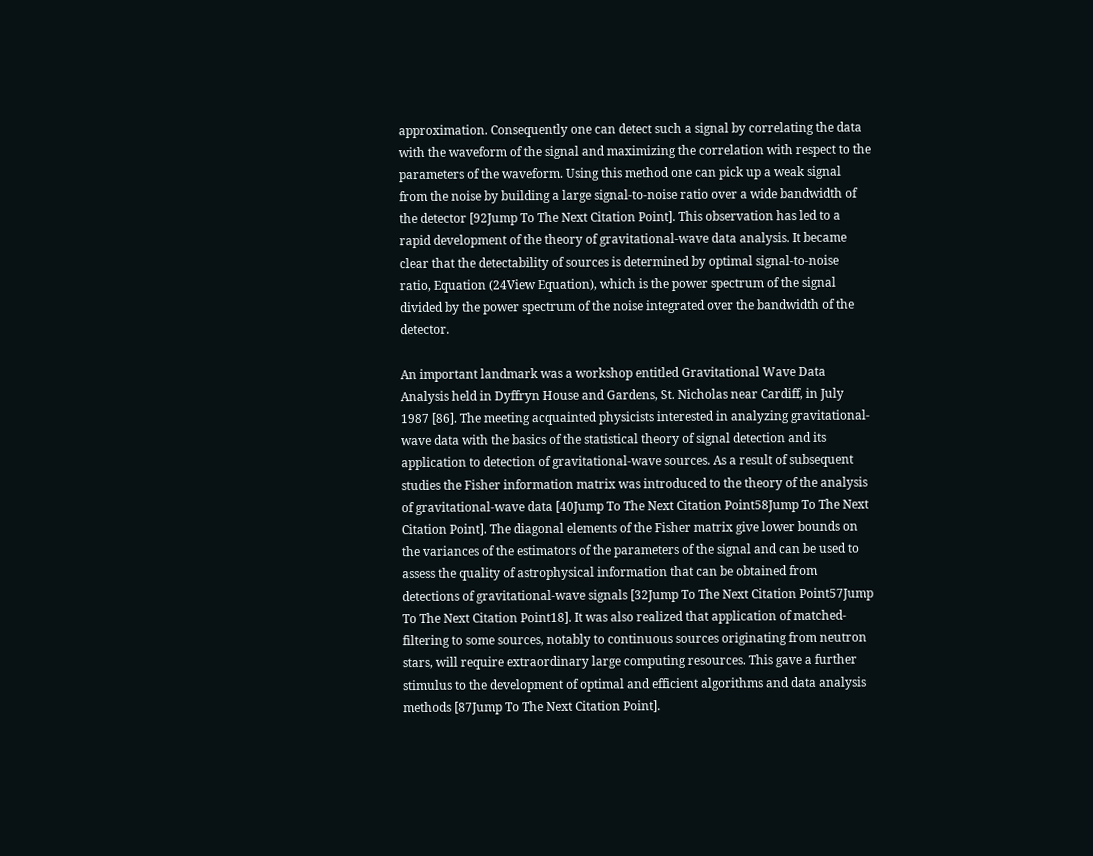approximation. Consequently one can detect such a signal by correlating the data with the waveform of the signal and maximizing the correlation with respect to the parameters of the waveform. Using this method one can pick up a weak signal from the noise by building a large signal-to-noise ratio over a wide bandwidth of the detector [92Jump To The Next Citation Point]. This observation has led to a rapid development of the theory of gravitational-wave data analysis. It became clear that the detectability of sources is determined by optimal signal-to-noise ratio, Equation (24View Equation), which is the power spectrum of the signal divided by the power spectrum of the noise integrated over the bandwidth of the detector.

An important landmark was a workshop entitled Gravitational Wave Data Analysis held in Dyffryn House and Gardens, St. Nicholas near Cardiff, in July 1987 [86]. The meeting acquainted physicists interested in analyzing gravitational-wave data with the basics of the statistical theory of signal detection and its application to detection of gravitational-wave sources. As a result of subsequent studies the Fisher information matrix was introduced to the theory of the analysis of gravitational-wave data [40Jump To The Next Citation Point58Jump To The Next Citation Point]. The diagonal elements of the Fisher matrix give lower bounds on the variances of the estimators of the parameters of the signal and can be used to assess the quality of astrophysical information that can be obtained from detections of gravitational-wave signals [32Jump To The Next Citation Point57Jump To The Next Citation Point18]. It was also realized that application of matched-filtering to some sources, notably to continuous sources originating from neutron stars, will require extraordinary large computing resources. This gave a further stimulus to the development of optimal and efficient algorithms and data analysis methods [87Jump To The Next Citation Point].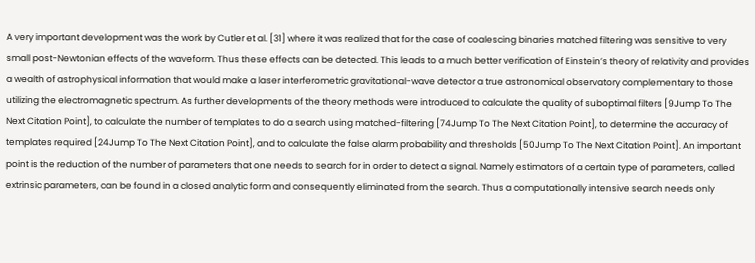A very important development was the work by Cutler et al. [31] where it was realized that for the case of coalescing binaries matched filtering was sensitive to very small post-Newtonian effects of the waveform. Thus these effects can be detected. This leads to a much better verification of Einstein’s theory of relativity and provides a wealth of astrophysical information that would make a laser interferometric gravitational-wave detector a true astronomical observatory complementary to those utilizing the electromagnetic spectrum. As further developments of the theory methods were introduced to calculate the quality of suboptimal filters [9Jump To The Next Citation Point], to calculate the number of templates to do a search using matched-filtering [74Jump To The Next Citation Point], to determine the accuracy of templates required [24Jump To The Next Citation Point], and to calculate the false alarm probability and thresholds [50Jump To The Next Citation Point]. An important point is the reduction of the number of parameters that one needs to search for in order to detect a signal. Namely estimators of a certain type of parameters, called extrinsic parameters, can be found in a closed analytic form and consequently eliminated from the search. Thus a computationally intensive search needs only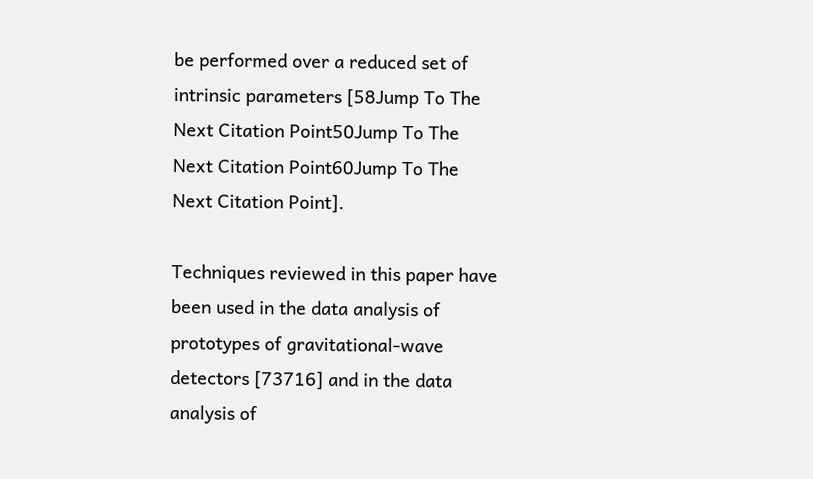be performed over a reduced set of intrinsic parameters [58Jump To The Next Citation Point50Jump To The Next Citation Point60Jump To The Next Citation Point].

Techniques reviewed in this paper have been used in the data analysis of prototypes of gravitational-wave detectors [73716] and in the data analysis of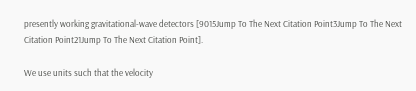presently working gravitational-wave detectors [9015Jump To The Next Citation Point3Jump To The Next Citation Point21Jump To The Next Citation Point].

We use units such that the velocity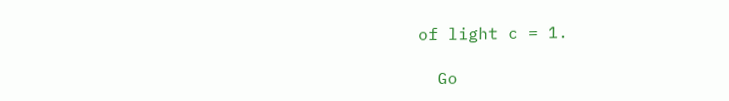of light c = 1.

  Go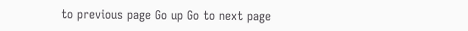to previous page Go up Go to next page